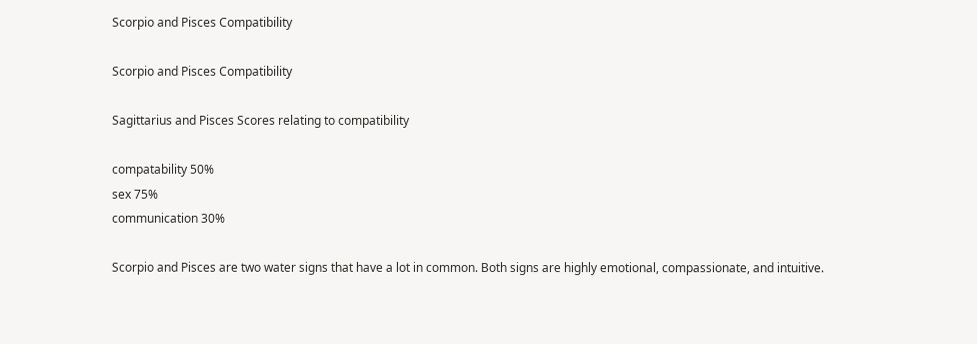Scorpio and Pisces Compatibility

Scorpio and Pisces Compatibility

Sagittarius and Pisces Scores relating to compatibility

compatability 50%
sex 75%
communication 30%

Scorpio and Pisces are two water signs that have a lot in common. Both signs are highly emotional, compassionate, and intuitive.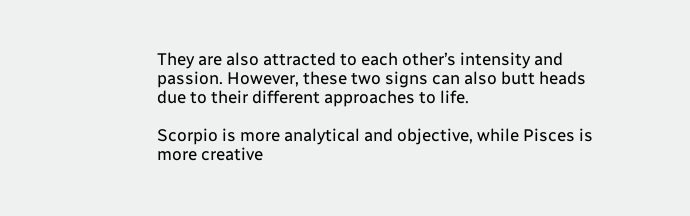They are also attracted to each other’s intensity and passion. However, these two signs can also butt heads due to their different approaches to life.

Scorpio is more analytical and objective, while Pisces is more creative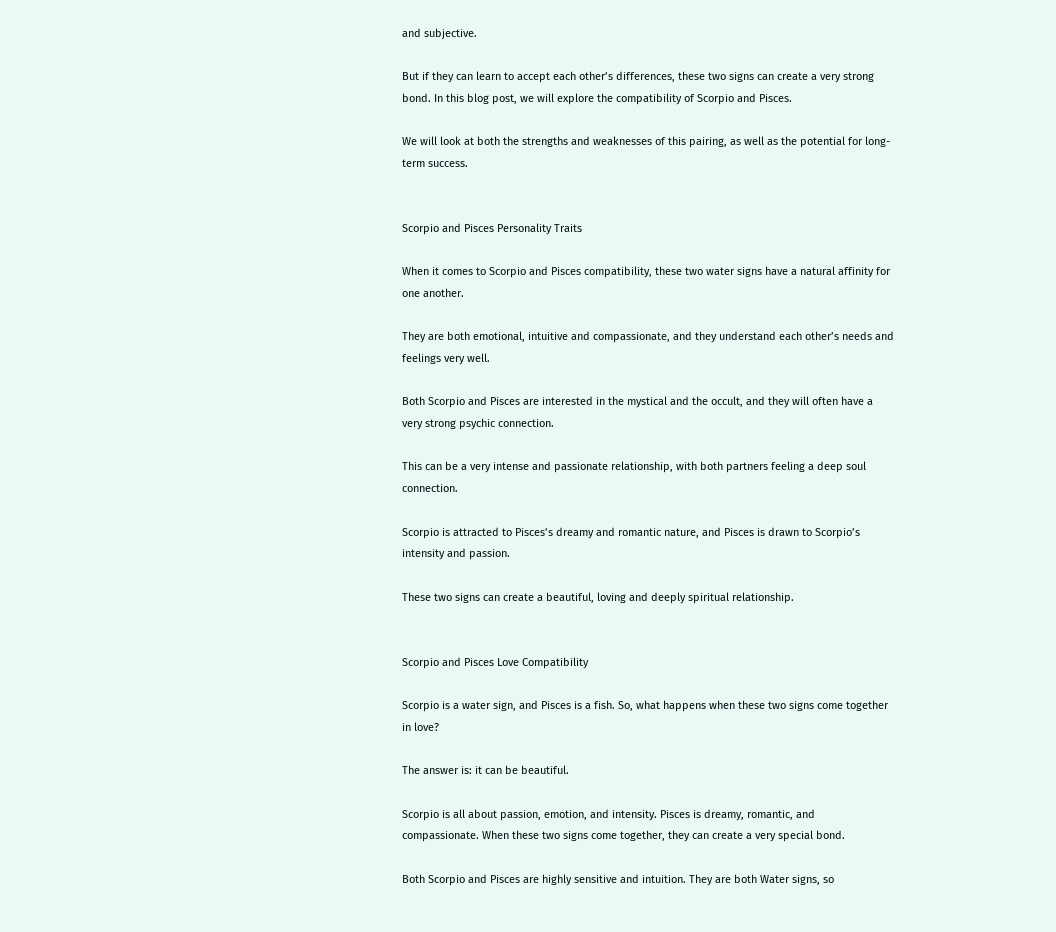and subjective.

But if they can learn to accept each other’s differences, these two signs can create a very strong bond. In this blog post, we will explore the compatibility of Scorpio and Pisces.

We will look at both the strengths and weaknesses of this pairing, as well as the potential for long-term success.


Scorpio and Pisces Personality Traits

When it comes to Scorpio and Pisces compatibility, these two water signs have a natural affinity for one another.

They are both emotional, intuitive and compassionate, and they understand each other’s needs and feelings very well.

Both Scorpio and Pisces are interested in the mystical and the occult, and they will often have a very strong psychic connection.

This can be a very intense and passionate relationship, with both partners feeling a deep soul connection.

Scorpio is attracted to Pisces’s dreamy and romantic nature, and Pisces is drawn to Scorpio’s intensity and passion.

These two signs can create a beautiful, loving and deeply spiritual relationship.


Scorpio and Pisces Love Compatibility

Scorpio is a water sign, and Pisces is a fish. So, what happens when these two signs come together in love?

The answer is: it can be beautiful.

Scorpio is all about passion, emotion, and intensity. Pisces is dreamy, romantic, and compassionate. When these two signs come together, they can create a very special bond.

Both Scorpio and Pisces are highly sensitive and intuition. They are both Water signs, so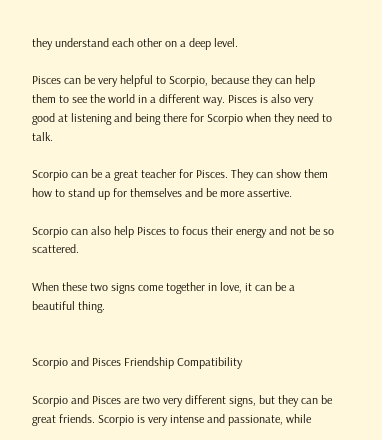they understand each other on a deep level.

Pisces can be very helpful to Scorpio, because they can help them to see the world in a different way. Pisces is also very good at listening and being there for Scorpio when they need to talk.

Scorpio can be a great teacher for Pisces. They can show them how to stand up for themselves and be more assertive.

Scorpio can also help Pisces to focus their energy and not be so scattered.

When these two signs come together in love, it can be a beautiful thing.


Scorpio and Pisces Friendship Compatibility

Scorpio and Pisces are two very different signs, but they can be great friends. Scorpio is very intense and passionate, while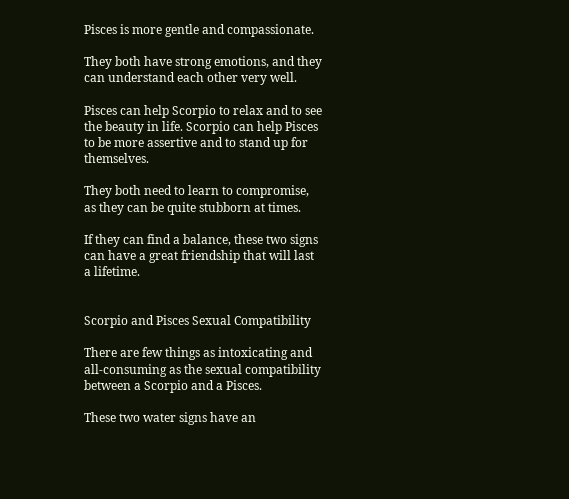Pisces is more gentle and compassionate.

They both have strong emotions, and they can understand each other very well.

Pisces can help Scorpio to relax and to see the beauty in life. Scorpio can help Pisces to be more assertive and to stand up for themselves.

They both need to learn to compromise, as they can be quite stubborn at times.

If they can find a balance, these two signs can have a great friendship that will last a lifetime.


Scorpio and Pisces Sexual Compatibility

There are few things as intoxicating and all-consuming as the sexual compatibility between a Scorpio and a Pisces.

These two water signs have an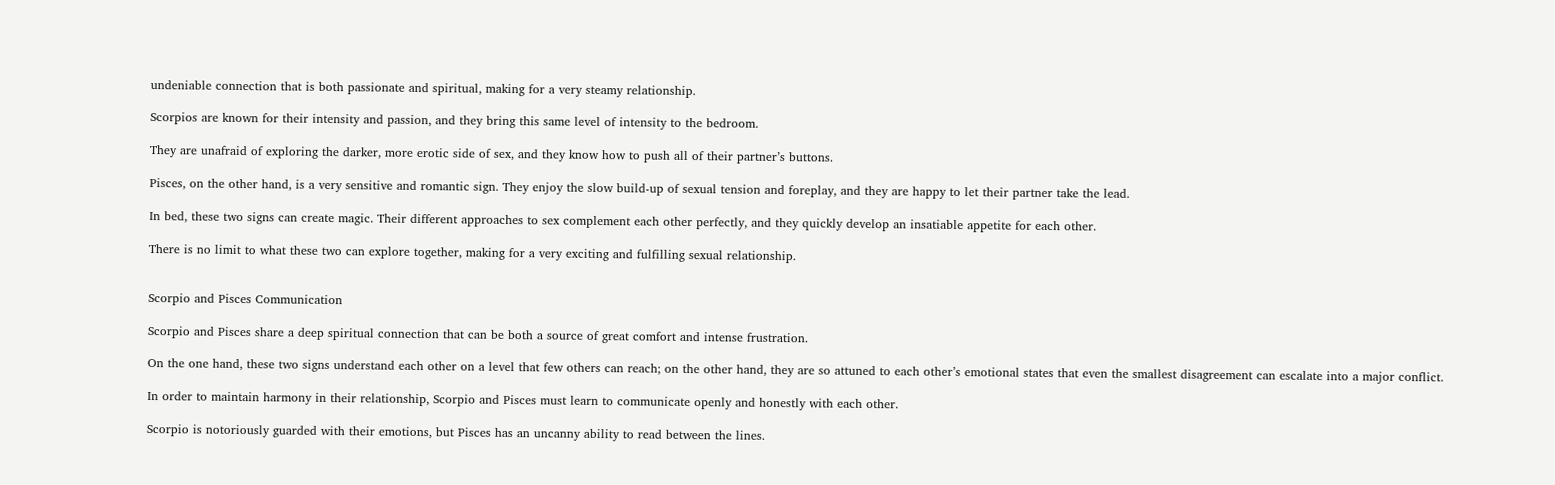undeniable connection that is both passionate and spiritual, making for a very steamy relationship.

Scorpios are known for their intensity and passion, and they bring this same level of intensity to the bedroom.

They are unafraid of exploring the darker, more erotic side of sex, and they know how to push all of their partner’s buttons.

Pisces, on the other hand, is a very sensitive and romantic sign. They enjoy the slow build-up of sexual tension and foreplay, and they are happy to let their partner take the lead.

In bed, these two signs can create magic. Their different approaches to sex complement each other perfectly, and they quickly develop an insatiable appetite for each other.

There is no limit to what these two can explore together, making for a very exciting and fulfilling sexual relationship.


Scorpio and Pisces Communication

Scorpio and Pisces share a deep spiritual connection that can be both a source of great comfort and intense frustration.

On the one hand, these two signs understand each other on a level that few others can reach; on the other hand, they are so attuned to each other’s emotional states that even the smallest disagreement can escalate into a major conflict.

In order to maintain harmony in their relationship, Scorpio and Pisces must learn to communicate openly and honestly with each other.

Scorpio is notoriously guarded with their emotions, but Pisces has an uncanny ability to read between the lines.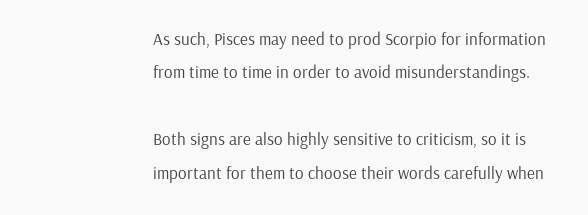As such, Pisces may need to prod Scorpio for information from time to time in order to avoid misunderstandings.

Both signs are also highly sensitive to criticism, so it is important for them to choose their words carefully when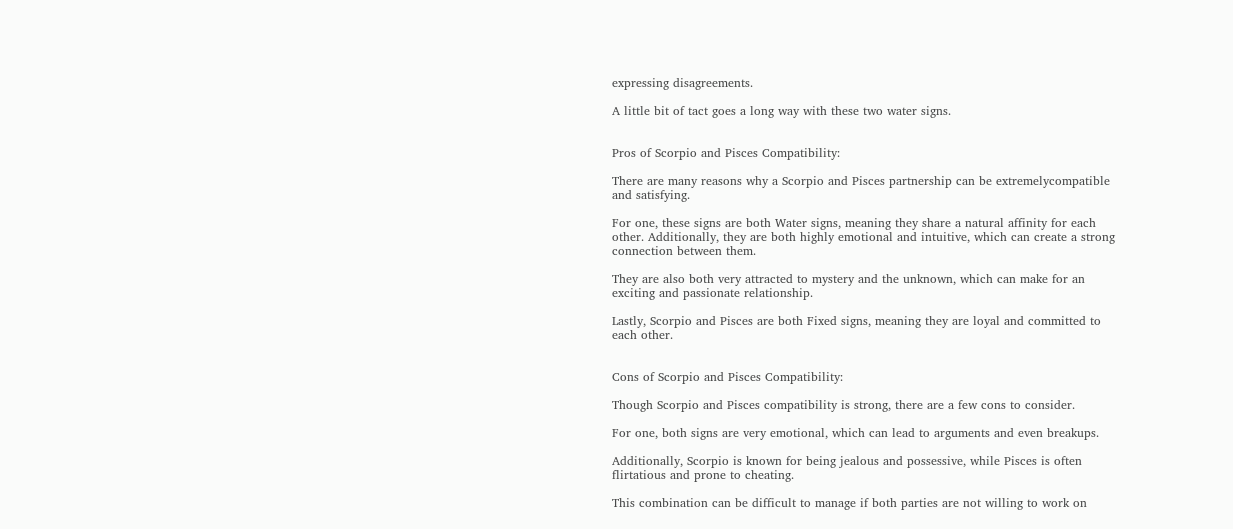expressing disagreements.

A little bit of tact goes a long way with these two water signs.


Pros of Scorpio and Pisces Compatibility:

There are many reasons why a Scorpio and Pisces partnership can be extremelycompatible and satisfying.

For one, these signs are both Water signs, meaning they share a natural affinity for each other. Additionally, they are both highly emotional and intuitive, which can create a strong connection between them.

They are also both very attracted to mystery and the unknown, which can make for an exciting and passionate relationship.

Lastly, Scorpio and Pisces are both Fixed signs, meaning they are loyal and committed to each other.


Cons of Scorpio and Pisces Compatibility:

Though Scorpio and Pisces compatibility is strong, there are a few cons to consider.

For one, both signs are very emotional, which can lead to arguments and even breakups.

Additionally, Scorpio is known for being jealous and possessive, while Pisces is often flirtatious and prone to cheating.

This combination can be difficult to manage if both parties are not willing to work on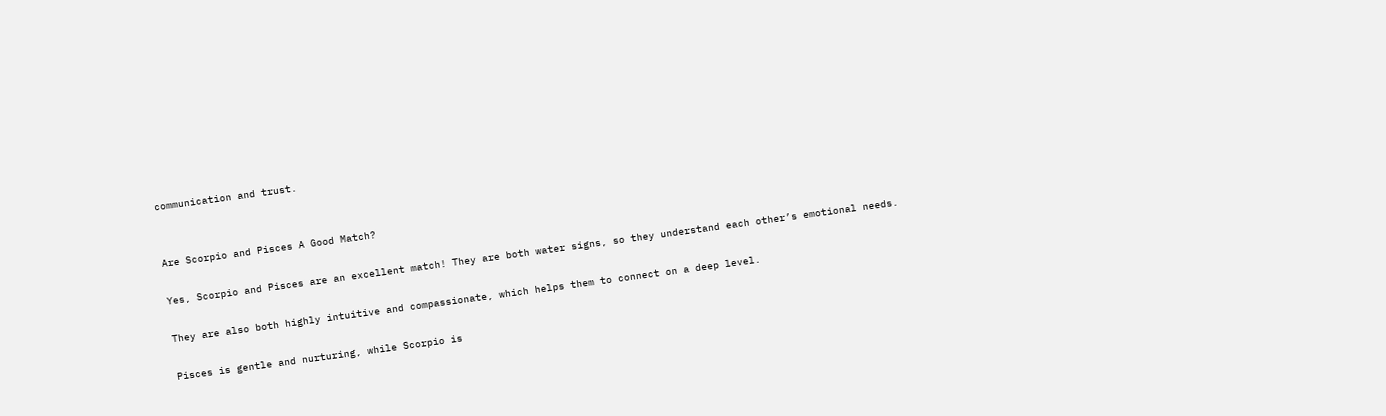communication and trust.


Are Scorpio and Pisces A Good Match?

Yes, Scorpio and Pisces are an excellent match! They are both water signs, so they understand each other’s emotional needs.

They are also both highly intuitive and compassionate, which helps them to connect on a deep level.

Pisces is gentle and nurturing, while Scorpio is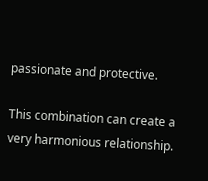passionate and protective.

This combination can create a very harmonious relationship.